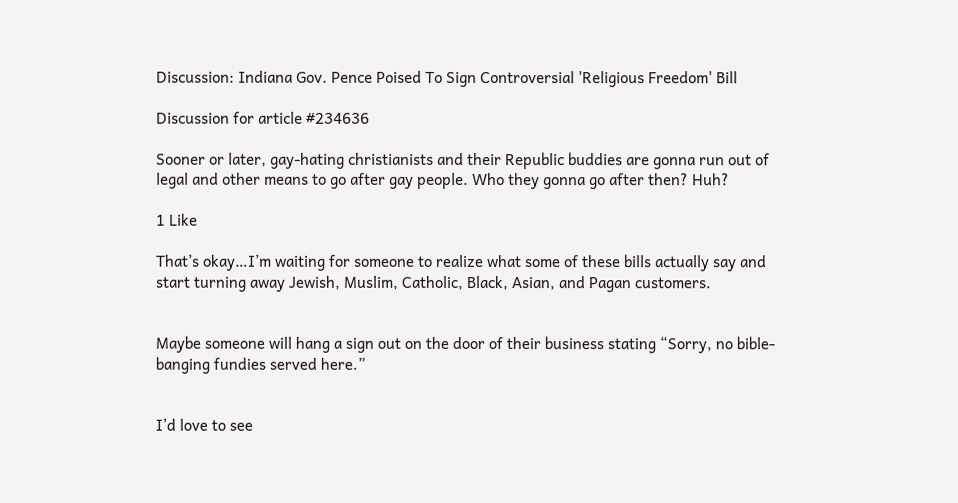Discussion: Indiana Gov. Pence Poised To Sign Controversial 'Religious Freedom' Bill

Discussion for article #234636

Sooner or later, gay-hating christianists and their Republic buddies are gonna run out of legal and other means to go after gay people. Who they gonna go after then? Huh?

1 Like

That’s okay…I’m waiting for someone to realize what some of these bills actually say and start turning away Jewish, Muslim, Catholic, Black, Asian, and Pagan customers.


Maybe someone will hang a sign out on the door of their business stating “Sorry, no bible-banging fundies served here.”


I’d love to see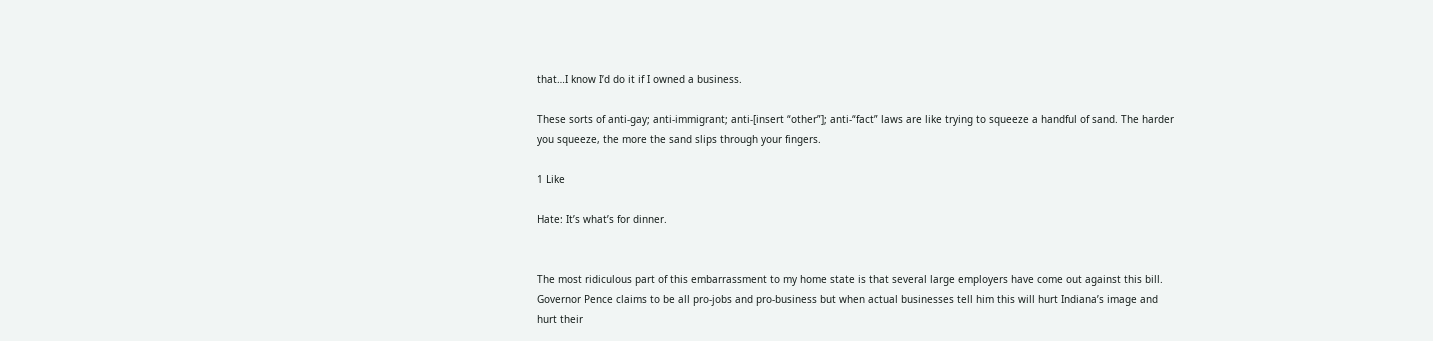that…I know I’d do it if I owned a business.

These sorts of anti-gay; anti-immigrant; anti-[insert “other”]; anti-“fact” laws are like trying to squeeze a handful of sand. The harder you squeeze, the more the sand slips through your fingers.

1 Like

Hate: It’s what’s for dinner.


The most ridiculous part of this embarrassment to my home state is that several large employers have come out against this bill. Governor Pence claims to be all pro-jobs and pro-business but when actual businesses tell him this will hurt Indiana’s image and hurt their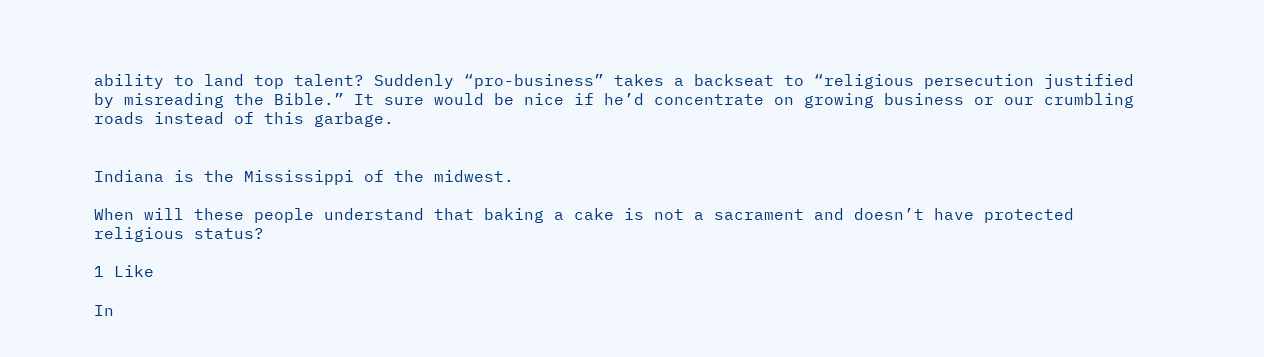ability to land top talent? Suddenly “pro-business” takes a backseat to “religious persecution justified by misreading the Bible.” It sure would be nice if he’d concentrate on growing business or our crumbling roads instead of this garbage.


Indiana is the Mississippi of the midwest.

When will these people understand that baking a cake is not a sacrament and doesn’t have protected religious status?

1 Like

In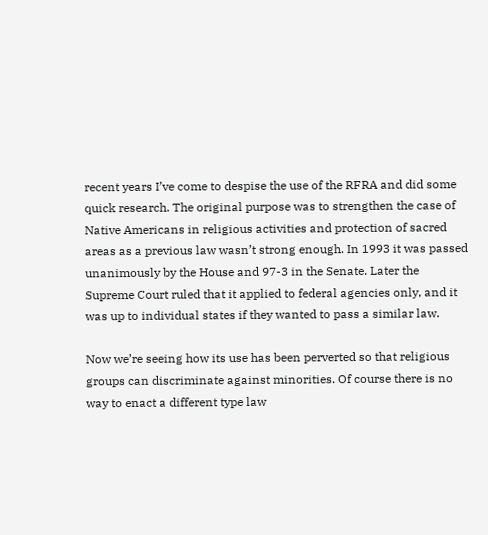recent years I’ve come to despise the use of the RFRA and did some quick research. The original purpose was to strengthen the case of Native Americans in religious activities and protection of sacred areas as a previous law wasn’t strong enough. In 1993 it was passed unanimously by the House and 97-3 in the Senate. Later the Supreme Court ruled that it applied to federal agencies only, and it was up to individual states if they wanted to pass a similar law.

Now we’re seeing how its use has been perverted so that religious groups can discriminate against minorities. Of course there is no way to enact a different type law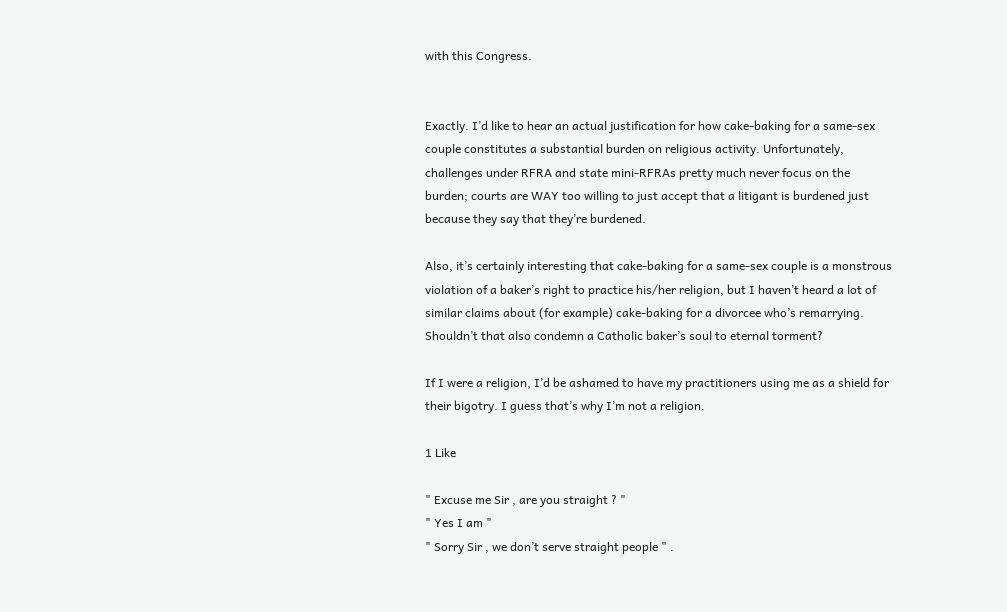with this Congress.


Exactly. I’d like to hear an actual justification for how cake-baking for a same-sex couple constitutes a substantial burden on religious activity. Unfortunately, challenges under RFRA and state mini-RFRAs pretty much never focus on the burden; courts are WAY too willing to just accept that a litigant is burdened just because they say that they’re burdened.

Also, it’s certainly interesting that cake-baking for a same-sex couple is a monstrous violation of a baker’s right to practice his/her religion, but I haven’t heard a lot of similar claims about (for example) cake-baking for a divorcee who’s remarrying. Shouldn’t that also condemn a Catholic baker’s soul to eternal torment?

If I were a religion, I’d be ashamed to have my practitioners using me as a shield for their bigotry. I guess that’s why I’m not a religion.

1 Like

" Excuse me Sir , are you straight ? "
" Yes I am "
" Sorry Sir , we don’t serve straight people " .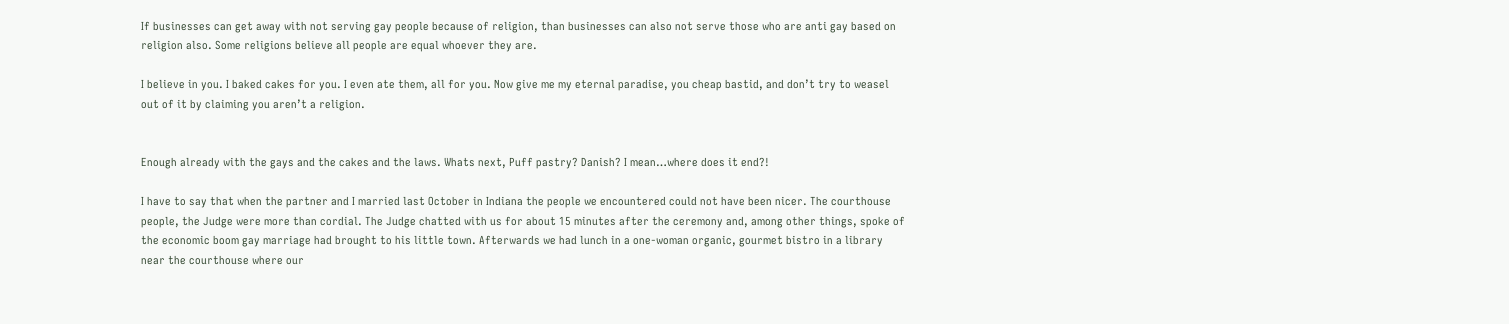If businesses can get away with not serving gay people because of religion, than businesses can also not serve those who are anti gay based on religion also. Some religions believe all people are equal whoever they are.

I believe in you. I baked cakes for you. I even ate them, all for you. Now give me my eternal paradise, you cheap bastid, and don’t try to weasel out of it by claiming you aren’t a religion.


Enough already with the gays and the cakes and the laws. Whats next, Puff pastry? Danish? I mean…where does it end?!

I have to say that when the partner and I married last October in Indiana the people we encountered could not have been nicer. The courthouse people, the Judge were more than cordial. The Judge chatted with us for about 15 minutes after the ceremony and, among other things, spoke of the economic boom gay marriage had brought to his little town. Afterwards we had lunch in a one-woman organic, gourmet bistro in a library near the courthouse where our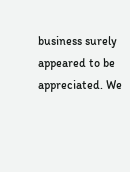business surely appeared to be appreciated. We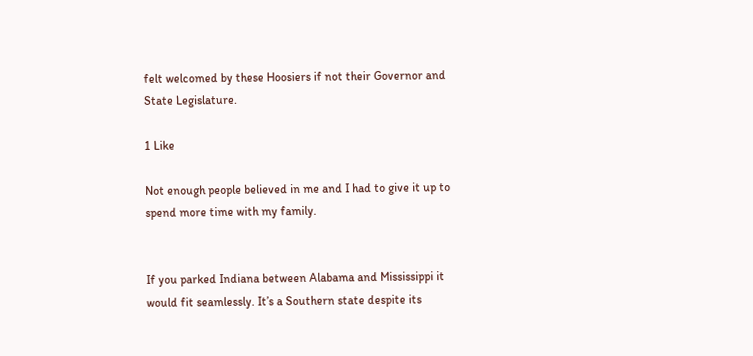felt welcomed by these Hoosiers if not their Governor and State Legislature.

1 Like

Not enough people believed in me and I had to give it up to spend more time with my family.


If you parked Indiana between Alabama and Mississippi it would fit seamlessly. It’s a Southern state despite its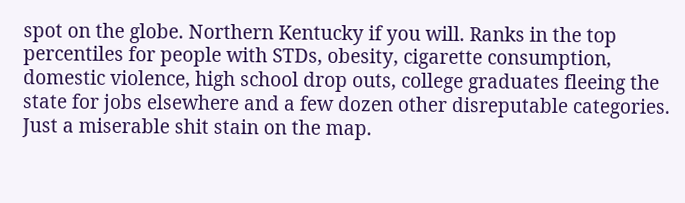spot on the globe. Northern Kentucky if you will. Ranks in the top percentiles for people with STDs, obesity, cigarette consumption, domestic violence, high school drop outs, college graduates fleeing the state for jobs elsewhere and a few dozen other disreputable categories. Just a miserable shit stain on the map.